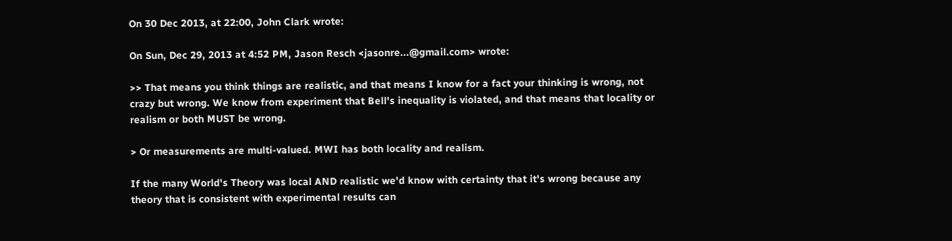On 30 Dec 2013, at 22:00, John Clark wrote:

On Sun, Dec 29, 2013 at 4:52 PM, Jason Resch <jasonre...@gmail.com> wrote:

>> That means you think things are realistic, and that means I know for a fact your thinking is wrong, not crazy but wrong. We know from experiment that Bell's inequality is violated, and that means that locality or realism or both MUST be wrong.

> Or measurements are multi-valued. MWI has both locality and realism.

If the many World's Theory was local AND realistic we'd know with certainty that it's wrong because any theory that is consistent with experimental results can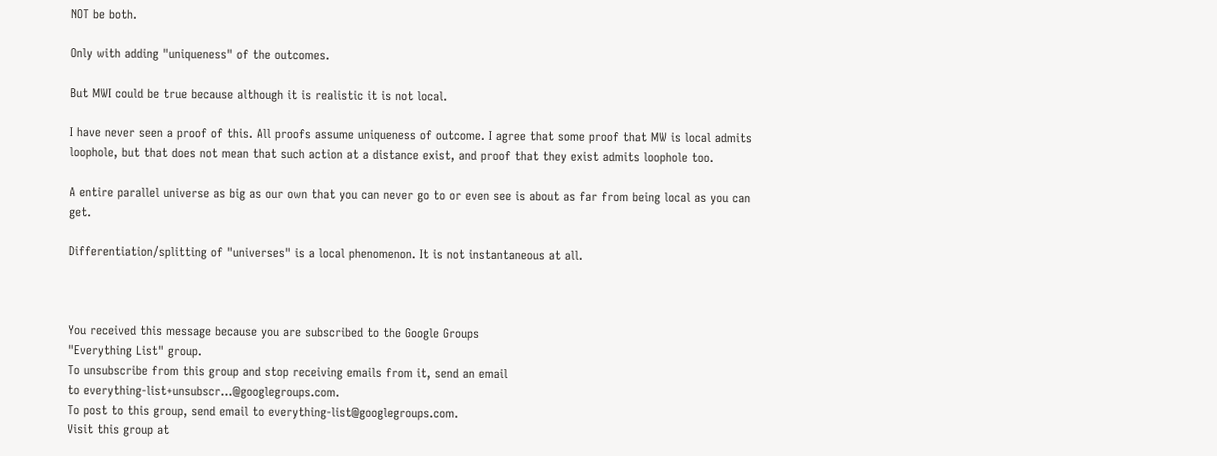NOT be both.

Only with adding "uniqueness" of the outcomes.

But MWI could be true because although it is realistic it is not local.

I have never seen a proof of this. All proofs assume uniqueness of outcome. I agree that some proof that MW is local admits loophole, but that does not mean that such action at a distance exist, and proof that they exist admits loophole too.

A entire parallel universe as big as our own that you can never go to or even see is about as far from being local as you can get.

Differentiation/splitting of "universes" is a local phenomenon. It is not instantaneous at all.



You received this message because you are subscribed to the Google Groups
"Everything List" group.
To unsubscribe from this group and stop receiving emails from it, send an email
to everything-list+unsubscr...@googlegroups.com.
To post to this group, send email to everything-list@googlegroups.com.
Visit this group at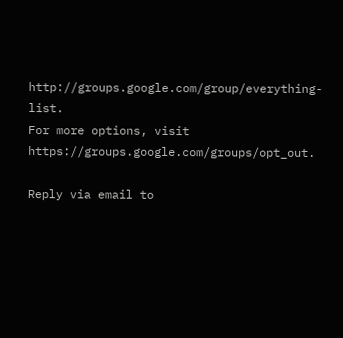http://groups.google.com/group/everything-list.
For more options, visit https://groups.google.com/groups/opt_out.

Reply via email to